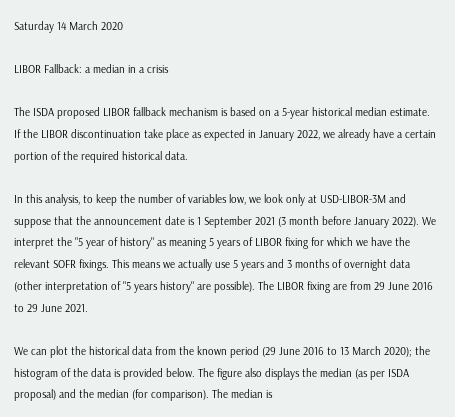Saturday 14 March 2020

LIBOR Fallback: a median in a crisis

The ISDA proposed LIBOR fallback mechanism is based on a 5-year historical median estimate. If the LIBOR discontinuation take place as expected in January 2022, we already have a certain portion of the required historical data.

In this analysis, to keep the number of variables low, we look only at USD-LIBOR-3M and suppose that the announcement date is 1 September 2021 (3 month before January 2022). We interpret the "5 year of history" as meaning 5 years of LIBOR fixing for which we have the relevant SOFR fixings. This means we actually use 5 years and 3 months of overnight data (other interpretation of "5 years history" are possible). The LIBOR fixing are from 29 June 2016 to 29 June 2021.

We can plot the historical data from the known period (29 June 2016 to 13 March 2020); the histogram of the data is provided below. The figure also displays the median (as per ISDA proposal) and the median (for comparison). The median is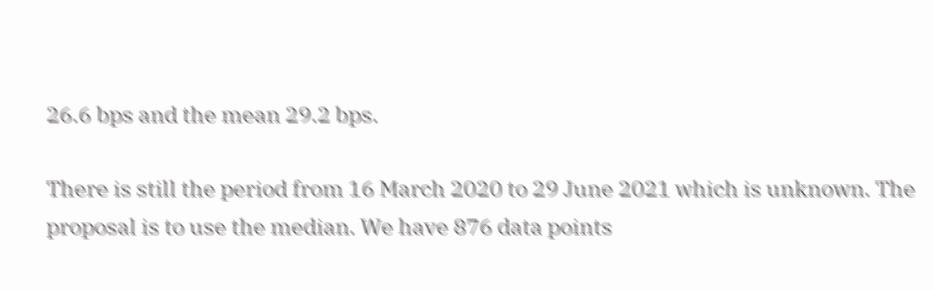26.6 bps and the mean 29.2 bps.

There is still the period from 16 March 2020 to 29 June 2021 which is unknown. The proposal is to use the median. We have 876 data points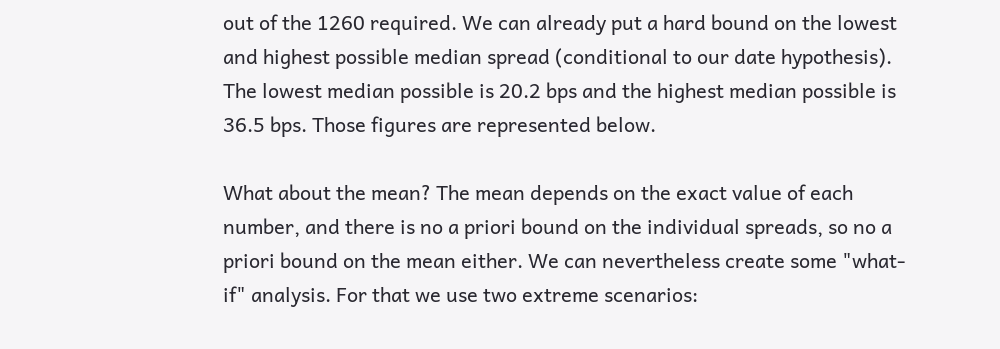out of the 1260 required. We can already put a hard bound on the lowest and highest possible median spread (conditional to our date hypothesis). The lowest median possible is 20.2 bps and the highest median possible is 36.5 bps. Those figures are represented below.

What about the mean? The mean depends on the exact value of each number, and there is no a priori bound on the individual spreads, so no a priori bound on the mean either. We can nevertheless create some "what-if" analysis. For that we use two extreme scenarios: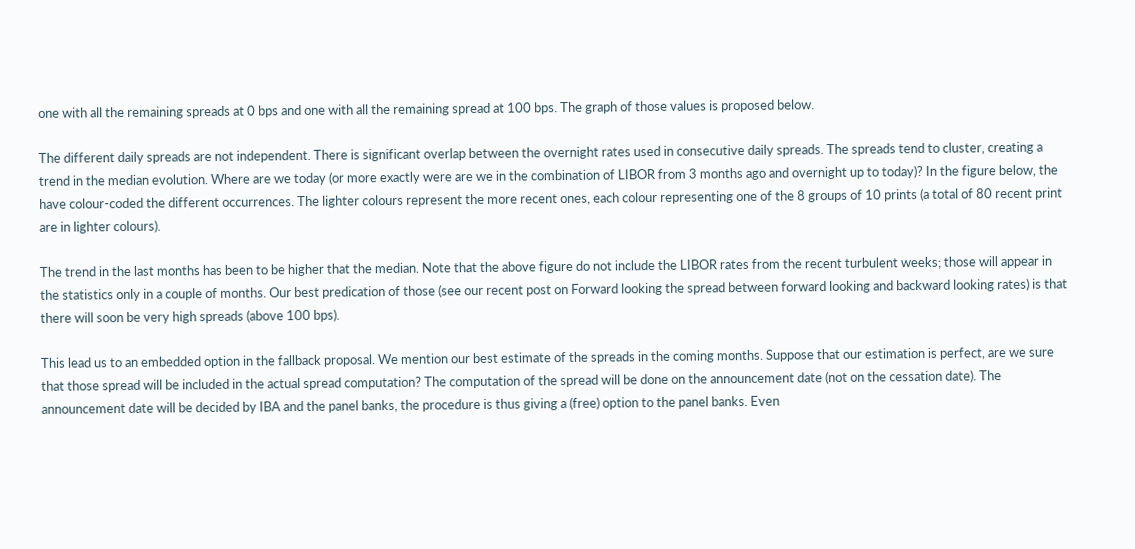one with all the remaining spreads at 0 bps and one with all the remaining spread at 100 bps. The graph of those values is proposed below.

The different daily spreads are not independent. There is significant overlap between the overnight rates used in consecutive daily spreads. The spreads tend to cluster, creating a trend in the median evolution. Where are we today (or more exactly were are we in the combination of LIBOR from 3 months ago and overnight up to today)? In the figure below, the have colour-coded the different occurrences. The lighter colours represent the more recent ones, each colour representing one of the 8 groups of 10 prints (a total of 80 recent print are in lighter colours).

The trend in the last months has been to be higher that the median. Note that the above figure do not include the LIBOR rates from the recent turbulent weeks; those will appear in the statistics only in a couple of months. Our best predication of those (see our recent post on Forward looking the spread between forward looking and backward looking rates) is that there will soon be very high spreads (above 100 bps).

This lead us to an embedded option in the fallback proposal. We mention our best estimate of the spreads in the coming months. Suppose that our estimation is perfect, are we sure that those spread will be included in the actual spread computation? The computation of the spread will be done on the announcement date (not on the cessation date). The announcement date will be decided by IBA and the panel banks, the procedure is thus giving a (free) option to the panel banks. Even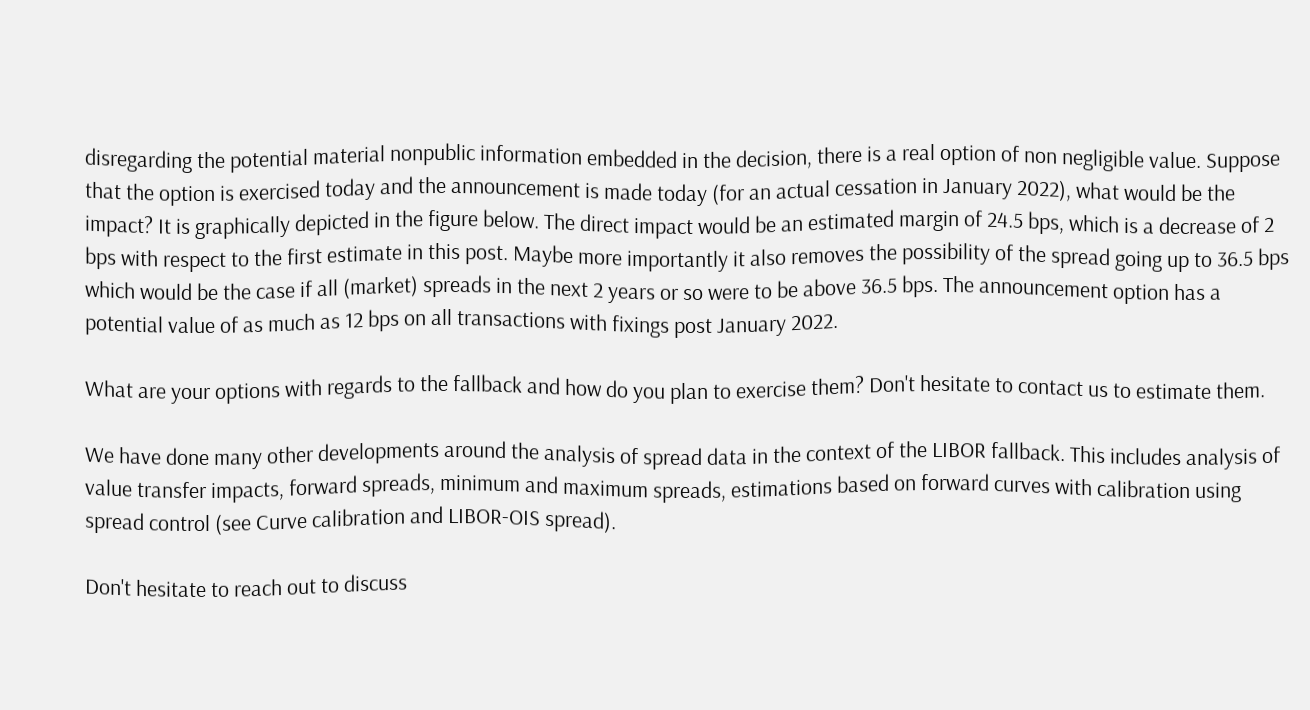disregarding the potential material nonpublic information embedded in the decision, there is a real option of non negligible value. Suppose that the option is exercised today and the announcement is made today (for an actual cessation in January 2022), what would be the impact? It is graphically depicted in the figure below. The direct impact would be an estimated margin of 24.5 bps, which is a decrease of 2 bps with respect to the first estimate in this post. Maybe more importantly it also removes the possibility of the spread going up to 36.5 bps which would be the case if all (market) spreads in the next 2 years or so were to be above 36.5 bps. The announcement option has a potential value of as much as 12 bps on all transactions with fixings post January 2022.

What are your options with regards to the fallback and how do you plan to exercise them? Don't hesitate to contact us to estimate them.

We have done many other developments around the analysis of spread data in the context of the LIBOR fallback. This includes analysis of value transfer impacts, forward spreads, minimum and maximum spreads, estimations based on forward curves with calibration using spread control (see Curve calibration and LIBOR-OIS spread).

Don't hesitate to reach out to discuss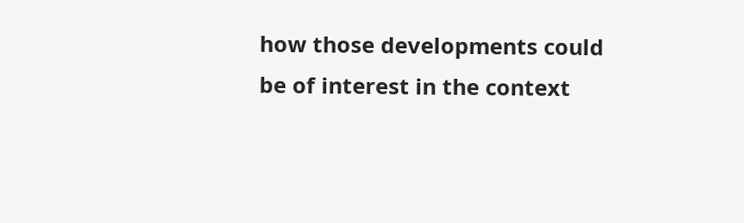how those developments could be of interest in the context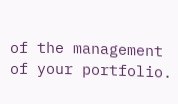of the management of your portfolio.